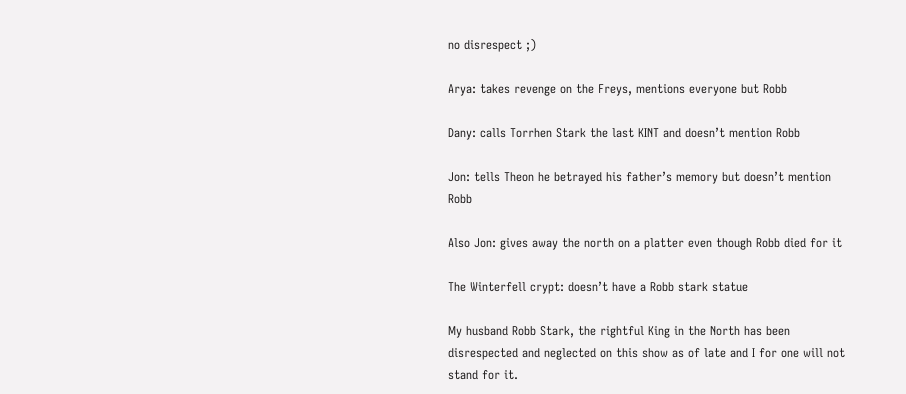no disrespect ;)

Arya: takes revenge on the Freys, mentions everyone but Robb

Dany: calls Torrhen Stark the last KINT and doesn’t mention Robb

Jon: tells Theon he betrayed his father’s memory but doesn’t mention Robb

Also Jon: gives away the north on a platter even though Robb died for it

The Winterfell crypt: doesn’t have a Robb stark statue

My husband Robb Stark, the rightful King in the North has been disrespected and neglected on this show as of late and I for one will not stand for it.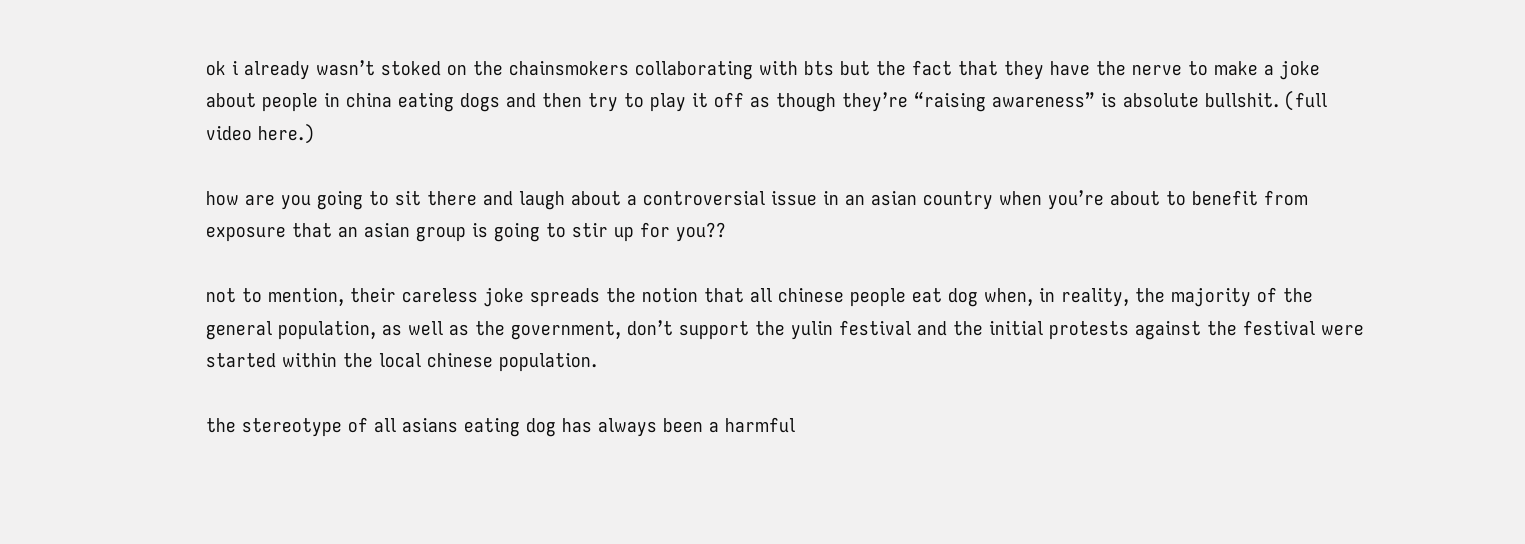ok i already wasn’t stoked on the chainsmokers collaborating with bts but the fact that they have the nerve to make a joke about people in china eating dogs and then try to play it off as though they’re “raising awareness” is absolute bullshit. (full video here.)

how are you going to sit there and laugh about a controversial issue in an asian country when you’re about to benefit from exposure that an asian group is going to stir up for you??

not to mention, their careless joke spreads the notion that all chinese people eat dog when, in reality, the majority of the general population, as well as the government, don’t support the yulin festival and the initial protests against the festival were started within the local chinese population.

the stereotype of all asians eating dog has always been a harmful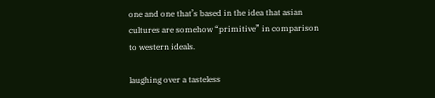one and one that’s based in the idea that asian cultures are somehow “primitive” in comparison to western ideals.

laughing over a tasteless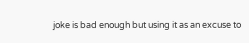joke is bad enough but using it as an excuse to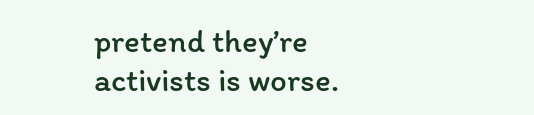pretend they’re activists is worse.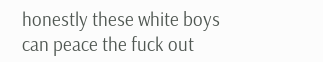honestly these white boys can peace the fuck out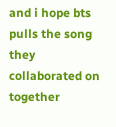and i hope bts pulls the song they collaborated on together